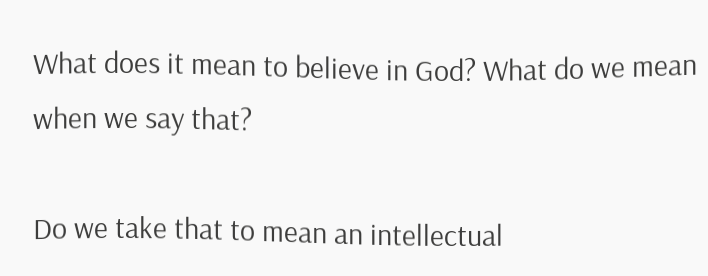What does it mean to believe in God? What do we mean when we say that?

Do we take that to mean an intellectual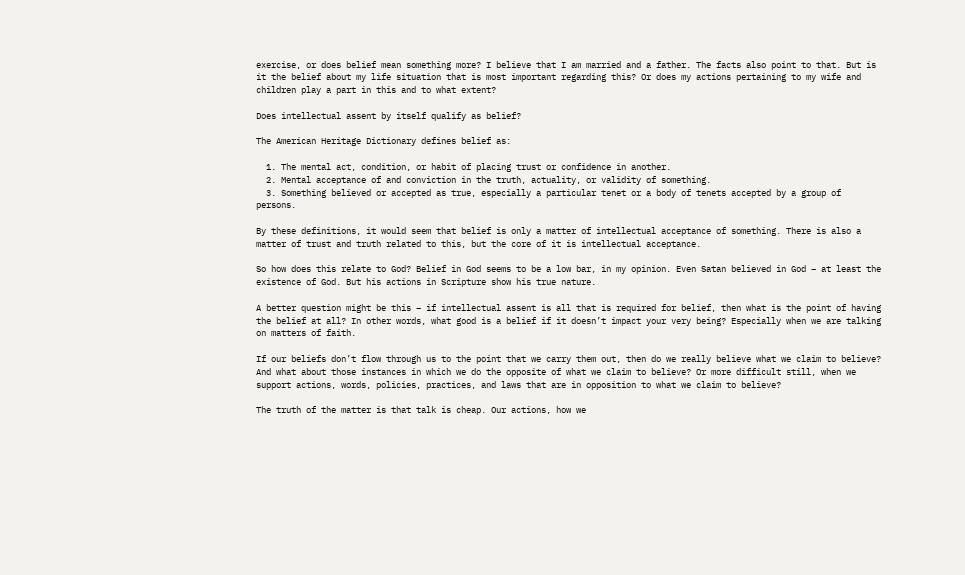exercise, or does belief mean something more? I believe that I am married and a father. The facts also point to that. But is it the belief about my life situation that is most important regarding this? Or does my actions pertaining to my wife and children play a part in this and to what extent?

Does intellectual assent by itself qualify as belief?

The American Heritage Dictionary defines belief as:

  1. The mental act, condition, or habit of placing trust or confidence in another.
  2. Mental acceptance of and conviction in the truth, actuality, or validity of something.
  3. Something believed or accepted as true, especially a particular tenet or a body of tenets accepted by a group of persons.

By these definitions, it would seem that belief is only a matter of intellectual acceptance of something. There is also a matter of trust and truth related to this, but the core of it is intellectual acceptance.

So how does this relate to God? Belief in God seems to be a low bar, in my opinion. Even Satan believed in God – at least the existence of God. But his actions in Scripture show his true nature.

A better question might be this – if intellectual assent is all that is required for belief, then what is the point of having the belief at all? In other words, what good is a belief if it doesn’t impact your very being? Especially when we are talking on matters of faith.

If our beliefs don’t flow through us to the point that we carry them out, then do we really believe what we claim to believe? And what about those instances in which we do the opposite of what we claim to believe? Or more difficult still, when we support actions, words, policies, practices, and laws that are in opposition to what we claim to believe?

The truth of the matter is that talk is cheap. Our actions, how we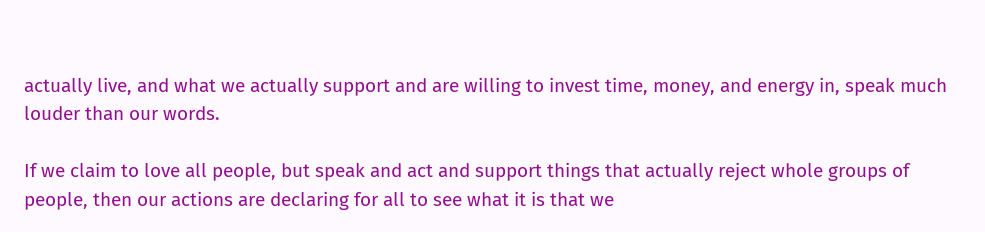actually live, and what we actually support and are willing to invest time, money, and energy in, speak much louder than our words.

If we claim to love all people, but speak and act and support things that actually reject whole groups of people, then our actions are declaring for all to see what it is that we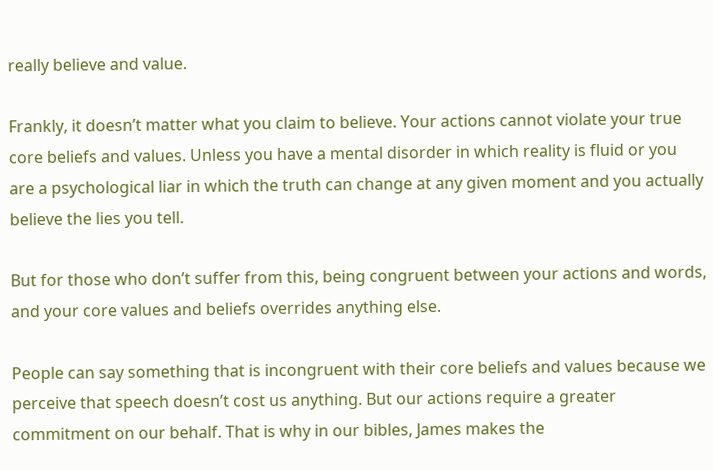really believe and value.

Frankly, it doesn’t matter what you claim to believe. Your actions cannot violate your true core beliefs and values. Unless you have a mental disorder in which reality is fluid or you are a psychological liar in which the truth can change at any given moment and you actually believe the lies you tell.

But for those who don’t suffer from this, being congruent between your actions and words, and your core values and beliefs overrides anything else.

People can say something that is incongruent with their core beliefs and values because we perceive that speech doesn’t cost us anything. But our actions require a greater commitment on our behalf. That is why in our bibles, James makes the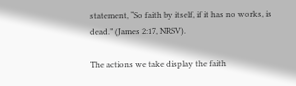statement, “So faith by itself, if it has no works, is dead.” (James 2:17, NRSV).

The actions we take display the faith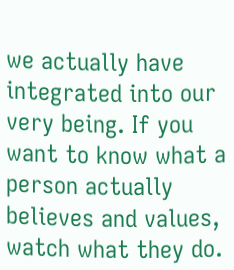we actually have integrated into our very being. If you want to know what a person actually believes and values, watch what they do.